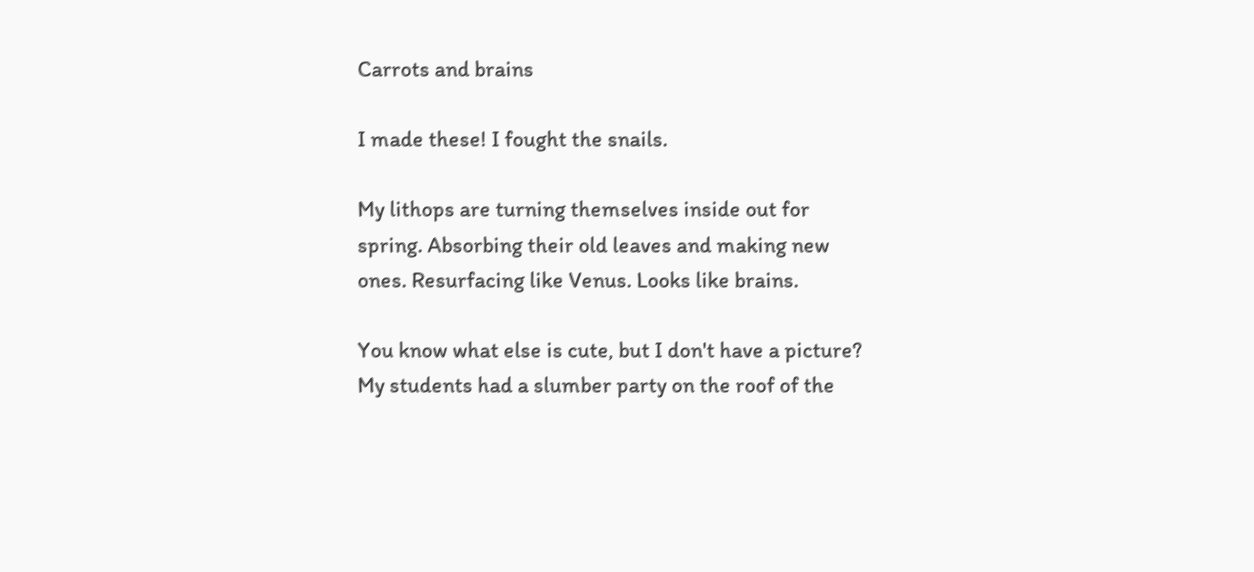Carrots and brains

I made these! I fought the snails.

My lithops are turning themselves inside out for spring. Absorbing their old leaves and making new ones. Resurfacing like Venus. Looks like brains.

You know what else is cute, but I don't have a picture? My students had a slumber party on the roof of the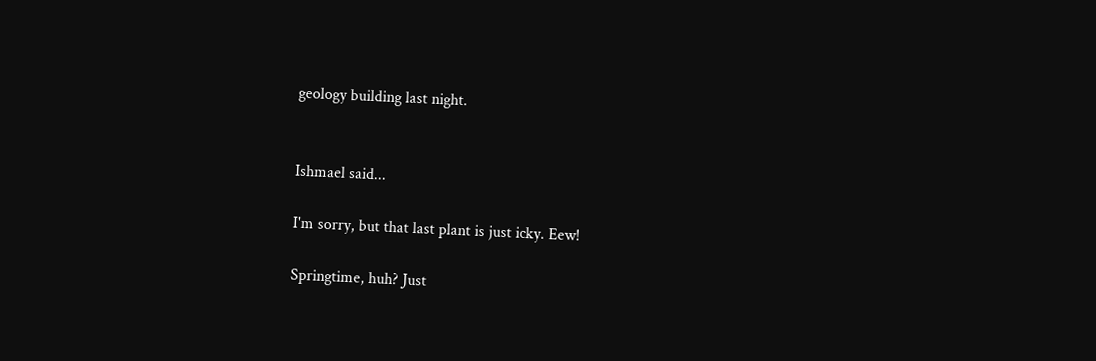geology building last night.


Ishmael said...

I'm sorry, but that last plant is just icky. Eew!

Springtime, huh? Just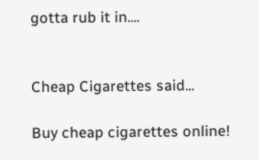gotta rub it in....


Cheap Cigarettes said...

Buy cheap cigarettes online!